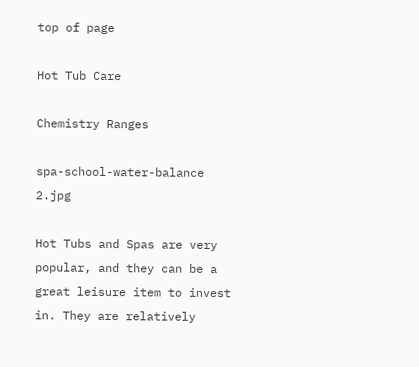top of page

Hot Tub Care

Chemistry Ranges

spa-school-water-balance 2.jpg

Hot Tubs and Spas are very popular, and they can be a great leisure item to invest in. They are relatively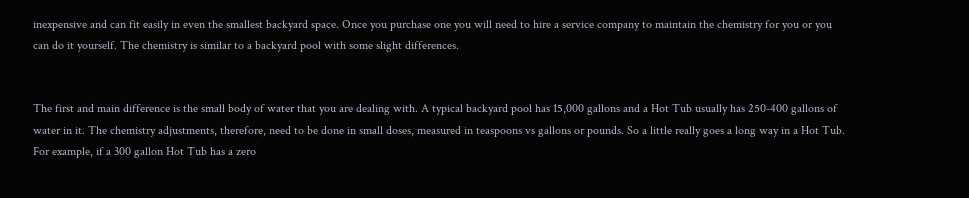inexpensive and can fit easily in even the smallest backyard space. Once you purchase one you will need to hire a service company to maintain the chemistry for you or you can do it yourself. The chemistry is similar to a backyard pool with some slight differences.


The first and main difference is the small body of water that you are dealing with. A typical backyard pool has 15,000 gallons and a Hot Tub usually has 250-400 gallons of water in it. The chemistry adjustments, therefore, need to be done in small doses, measured in teaspoons vs gallons or pounds. So a little really goes a long way in a Hot Tub. For example, if a 300 gallon Hot Tub has a zero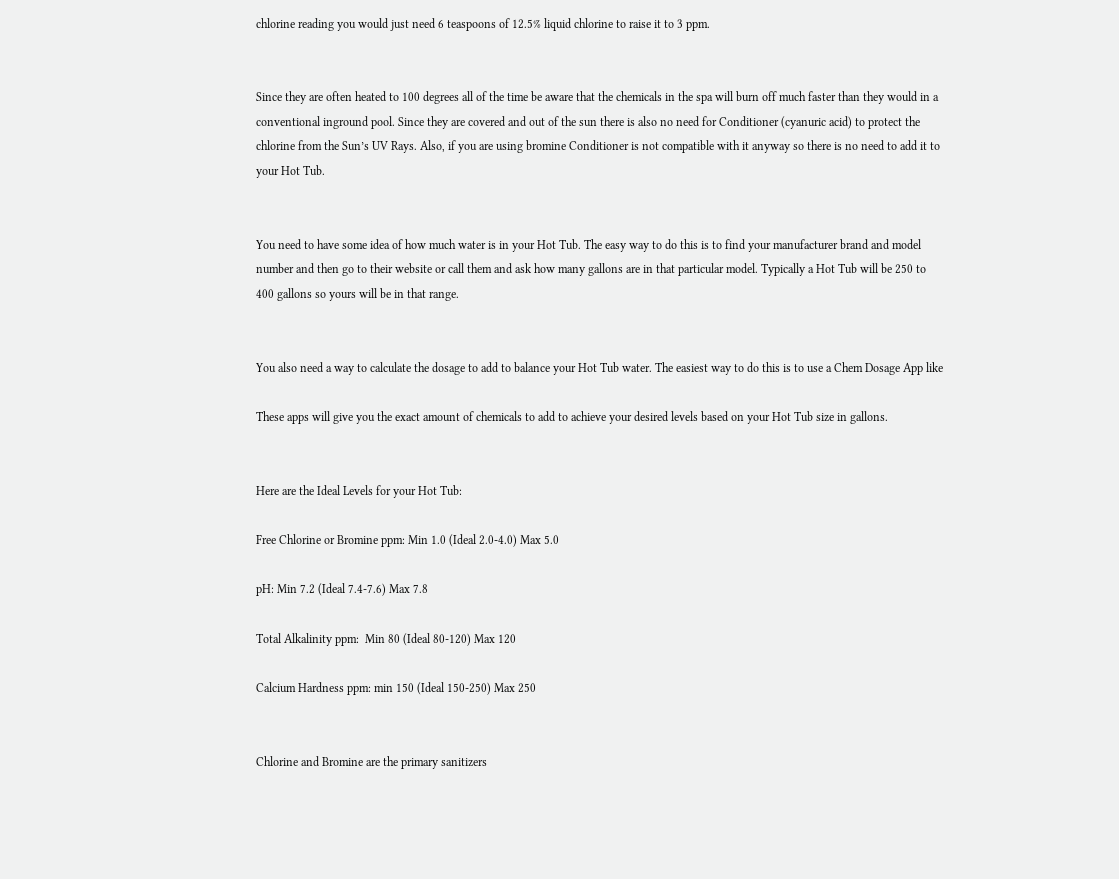chlorine reading you would just need 6 teaspoons of 12.5% liquid chlorine to raise it to 3 ppm.


Since they are often heated to 100 degrees all of the time be aware that the chemicals in the spa will burn off much faster than they would in a conventional inground pool. Since they are covered and out of the sun there is also no need for Conditioner (cyanuric acid) to protect the chlorine from the Sun’s UV Rays. Also, if you are using bromine Conditioner is not compatible with it anyway so there is no need to add it to your Hot Tub.


You need to have some idea of how much water is in your Hot Tub. The easy way to do this is to find your manufacturer brand and model number and then go to their website or call them and ask how many gallons are in that particular model. Typically a Hot Tub will be 250 to 400 gallons so yours will be in that range.


You also need a way to calculate the dosage to add to balance your Hot Tub water. The easiest way to do this is to use a Chem Dosage App like

These apps will give you the exact amount of chemicals to add to achieve your desired levels based on your Hot Tub size in gallons.


Here are the Ideal Levels for your Hot Tub:

Free Chlorine or Bromine ppm: Min 1.0 (Ideal 2.0-4.0) Max 5.0

pH: Min 7.2 (Ideal 7.4-7.6) Max 7.8

Total Alkalinity ppm:  Min 80 (Ideal 80-120) Max 120

Calcium Hardness ppm: min 150 (Ideal 150-250) Max 250


Chlorine and Bromine are the primary sanitizers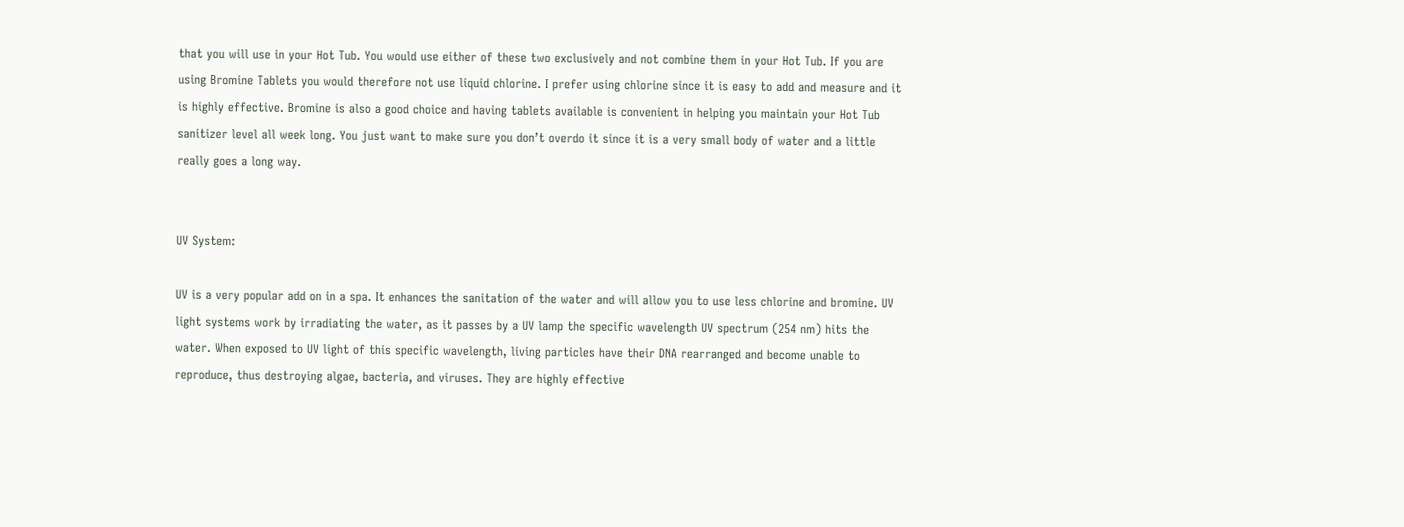that you will use in your Hot Tub. You would use either of these two exclusively and not combine them in your Hot Tub. If you are using Bromine Tablets you would therefore not use liquid chlorine. I prefer using chlorine since it is easy to add and measure and it is highly effective. Bromine is also a good choice and having tablets available is convenient in helping you maintain your Hot Tub sanitizer level all week long. You just want to make sure you don’t overdo it since it is a very small body of water and a little really goes a long way.


UV System:

UV is a very popular add on in a spa. It enhances the sanitation of the water and will allow you to use less chlorine and bromine. UV light systems work by irradiating the water, as it passes by a UV lamp the specific wavelength UV spectrum (254 nm) hits the water. When exposed to UV light of this specific wavelength, living particles have their DNA rearranged and become unable to reproduce, thus destroying algae, bacteria, and viruses. They are highly effective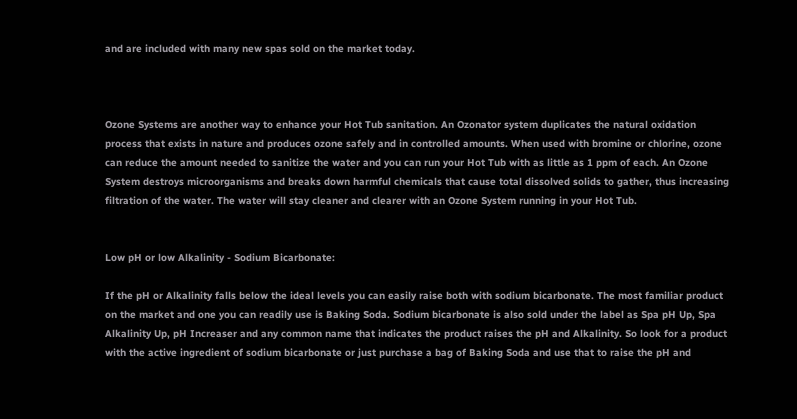and are included with many new spas sold on the market today.



Ozone Systems are another way to enhance your Hot Tub sanitation. An Ozonator system duplicates the natural oxidation process that exists in nature and produces ozone safely and in controlled amounts. When used with bromine or chlorine, ozone can reduce the amount needed to sanitize the water and you can run your Hot Tub with as little as 1 ppm of each. An Ozone System destroys microorganisms and breaks down harmful chemicals that cause total dissolved solids to gather, thus increasing filtration of the water. The water will stay cleaner and clearer with an Ozone System running in your Hot Tub.


Low pH or low Alkalinity - Sodium Bicarbonate:

If the pH or Alkalinity falls below the ideal levels you can easily raise both with sodium bicarbonate. The most familiar product on the market and one you can readily use is Baking Soda. Sodium bicarbonate is also sold under the label as Spa pH Up, Spa Alkalinity Up, pH Increaser and any common name that indicates the product raises the pH and Alkalinity. So look for a product with the active ingredient of sodium bicarbonate or just purchase a bag of Baking Soda and use that to raise the pH and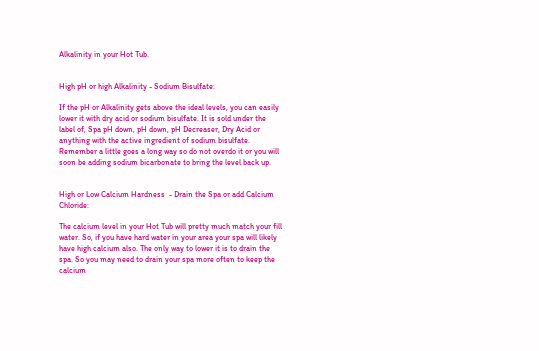Alkalinity in your Hot Tub.


High pH or high Alkalinity - Sodium Bisulfate:

If the pH or Alkalinity gets above the ideal levels, you can easily lower it with dry acid or sodium bisulfate. It is sold under the label of, Spa pH down, pH down, pH Decreaser, Dry Acid or anything with the active ingredient of sodium bisulfate. Remember a little goes a long way so do not overdo it or you will soon be adding sodium bicarbonate to bring the level back up.


High or Low Calcium Hardness  - Drain the Spa or add Calcium Chloride:

The calcium level in your Hot Tub will pretty much match your fill water. So, if you have hard water in your area your spa will likely have high calcium also. The only way to lower it is to drain the spa. So you may need to drain your spa more often to keep the calcium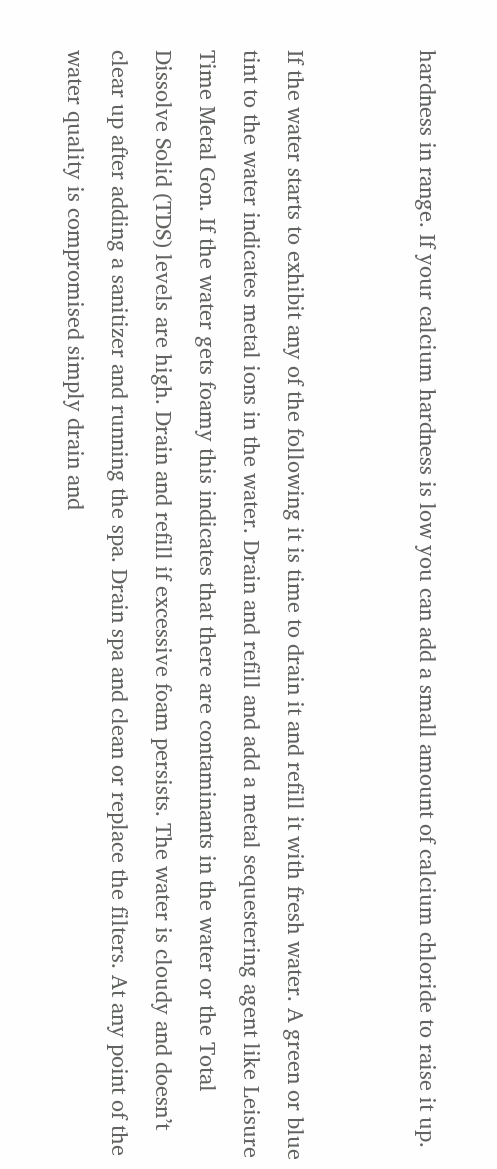hardness in range. If your calcium hardness is low you can add a small amount of calcium chloride to raise it up.


If the water starts to exhibit any of the following it is time to drain it and refill it with fresh water. A green or blue tint to the water indicates metal ions in the water. Drain and refill and add a metal sequestering agent like Leisure Time Metal Gon. If the water gets foamy this indicates that there are contaminants in the water or the Total Dissolve Solid (TDS) levels are high. Drain and refill if excessive foam persists. The water is cloudy and doesn’t clear up after adding a sanitizer and running the spa. Drain spa and clean or replace the filters. At any point of the water quality is compromised simply drain and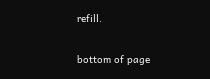refill.

bottom of page